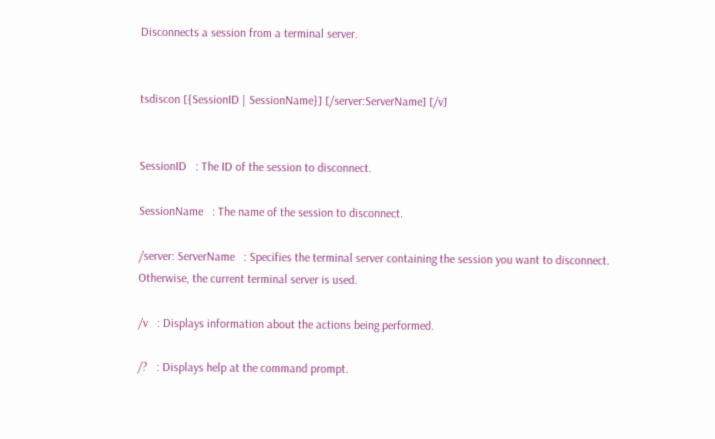Disconnects a session from a terminal server.


tsdiscon [{SessionID | SessionName}] [/server:ServerName] [/v]


SessionID   : The ID of the session to disconnect.

SessionName   : The name of the session to disconnect.

/server: ServerName   : Specifies the terminal server containing the session you want to disconnect. Otherwise, the current terminal server is used.

/v   : Displays information about the actions being performed.

/?   : Displays help at the command prompt.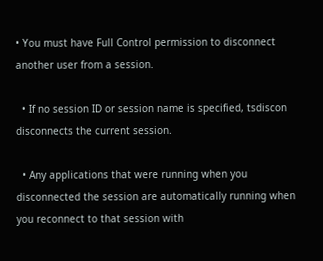• You must have Full Control permission to disconnect another user from a session.

  • If no session ID or session name is specified, tsdiscon disconnects the current session.

  • Any applications that were running when you disconnected the session are automatically running when you reconnect to that session with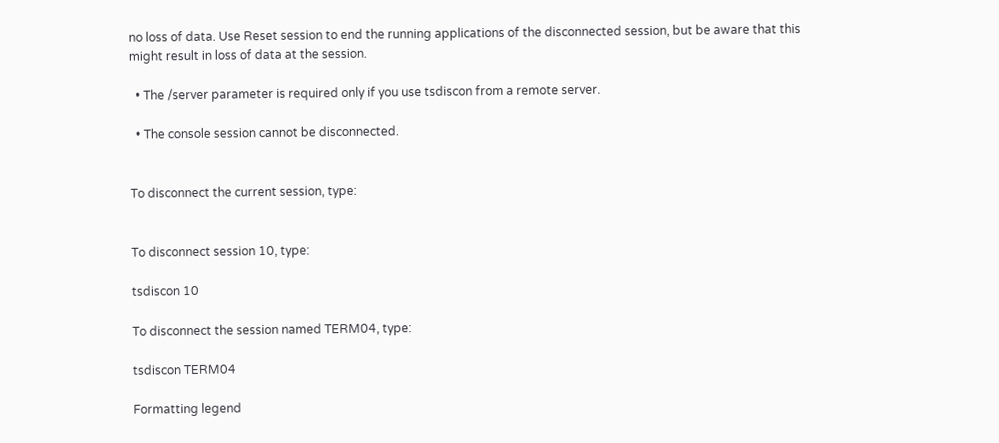no loss of data. Use Reset session to end the running applications of the disconnected session, but be aware that this might result in loss of data at the session.

  • The /server parameter is required only if you use tsdiscon from a remote server.

  • The console session cannot be disconnected.


To disconnect the current session, type:


To disconnect session 10, type:

tsdiscon 10

To disconnect the session named TERM04, type:

tsdiscon TERM04

Formatting legend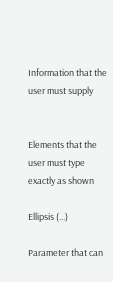Information that the user must supply


Elements that the user must type exactly as shown

Ellipsis (...)

Parameter that can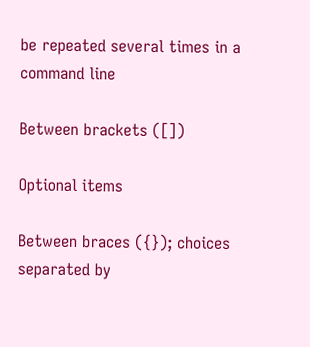be repeated several times in a command line

Between brackets ([])

Optional items

Between braces ({}); choices separated by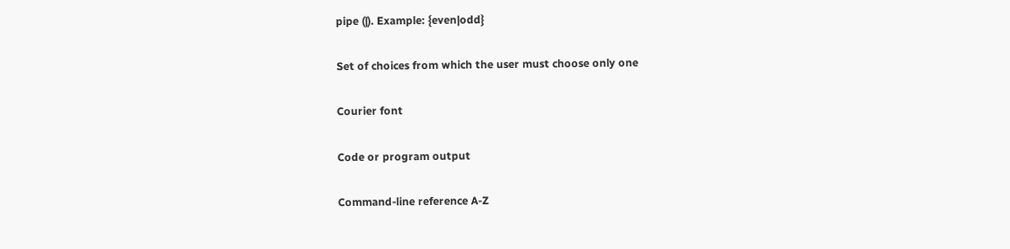pipe (|). Example: {even|odd}

Set of choices from which the user must choose only one

Courier font

Code or program output

Command-line reference A-Z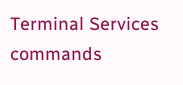Terminal Services commands